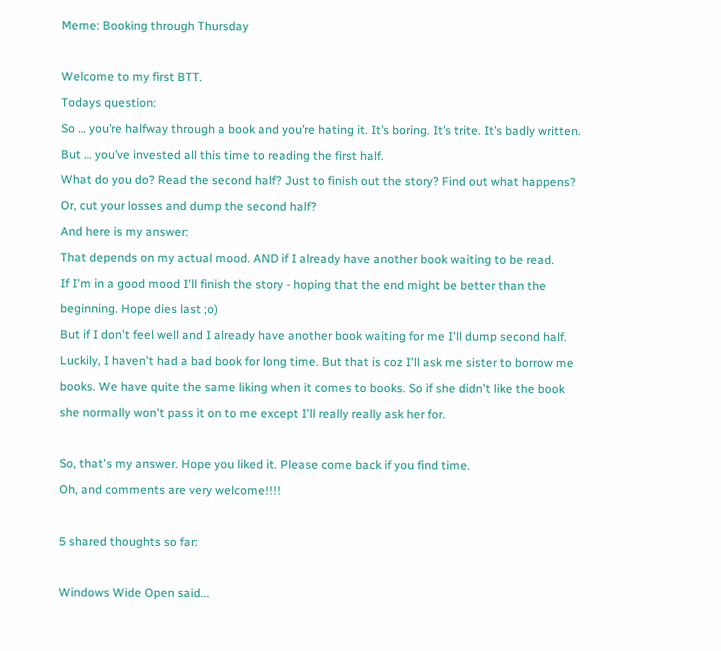Meme: Booking through Thursday

Welcome to my first BTT.
Todays question:
So … you’re halfway through a book and you’re hating it. It’s boring. It’s trite. It’s badly written. But … you’ve invested all this time to reading the first half.
What do you do? Read the second half? Just to finish out the story? Find out what happens?
Or, cut your losses and dump the second half?
And here is my answer:
That depends on my actual mood. AND if I already have another book waiting to be read.
If I'm in a good mood I'll finish the story - hoping that the end might be better than the beginning. Hope dies last ;o)
But if I don't feel well and I already have another book waiting for me I'll dump second half.
Luckily, I haven't had a bad book for long time. But that is coz I'll ask me sister to borrow me books. We have quite the same liking when it comes to books. So if she didn't like the book she normally won't pass it on to me except I'll really really ask her for.

So, that's my answer. Hope you liked it. Please come back if you find time.
Oh, and comments are very welcome!!!!

5 shared thoughts so far:

Windows Wide Open said...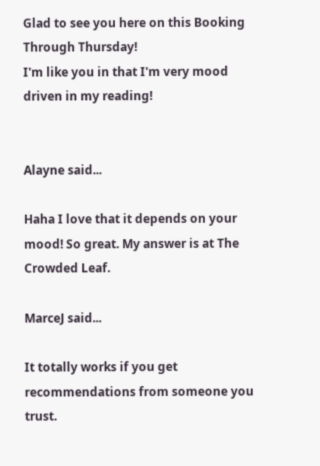Glad to see you here on this Booking Through Thursday!
I'm like you in that I'm very mood driven in my reading!


Alayne said...

Haha I love that it depends on your mood! So great. My answer is at The Crowded Leaf.

MarceJ said...

It totally works if you get recommendations from someone you trust.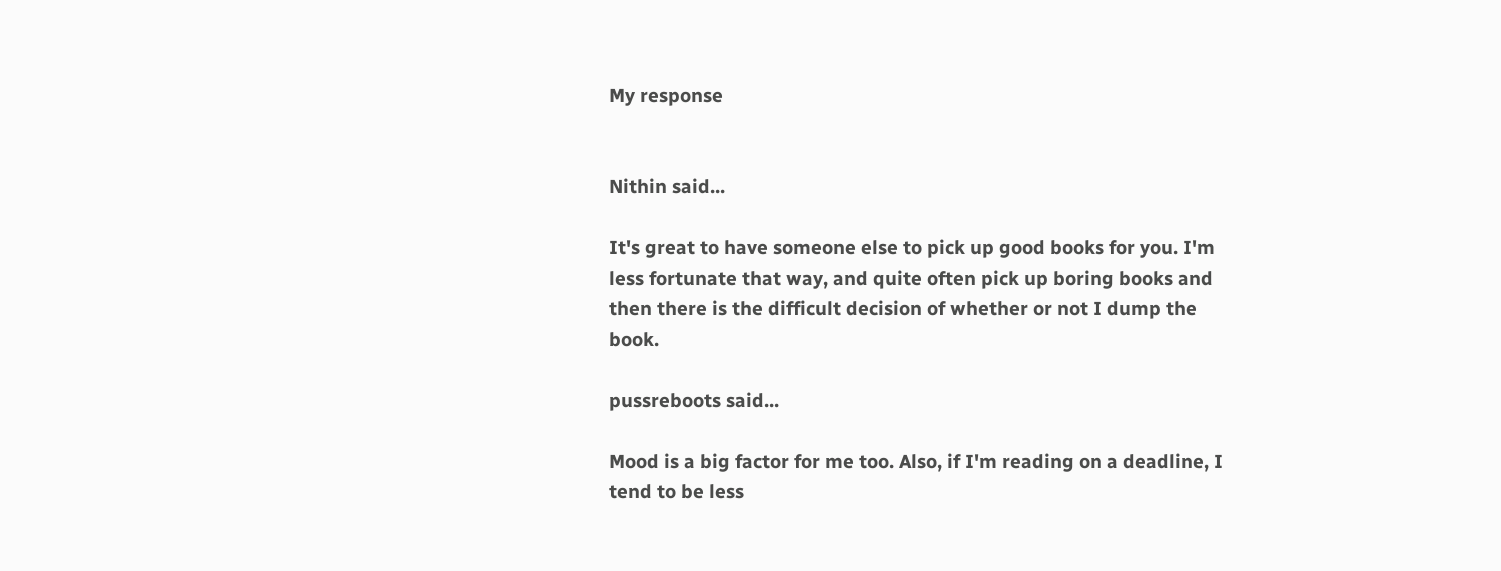My response


Nithin said...

It's great to have someone else to pick up good books for you. I'm less fortunate that way, and quite often pick up boring books and then there is the difficult decision of whether or not I dump the book.

pussreboots said...

Mood is a big factor for me too. Also, if I'm reading on a deadline, I tend to be less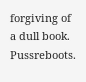forgiving of a dull book. Pussreboots.